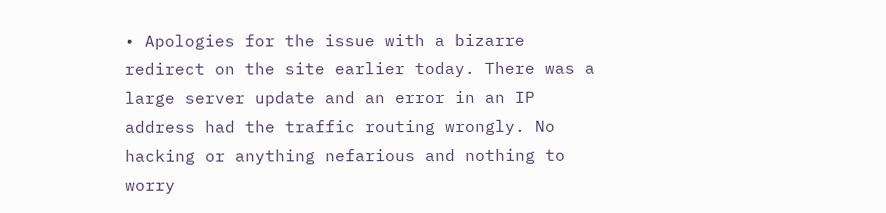• Apologies for the issue with a bizarre redirect on the site earlier today. There was a large server update and an error in an IP address had the traffic routing wrongly. No hacking or anything nefarious and nothing to worry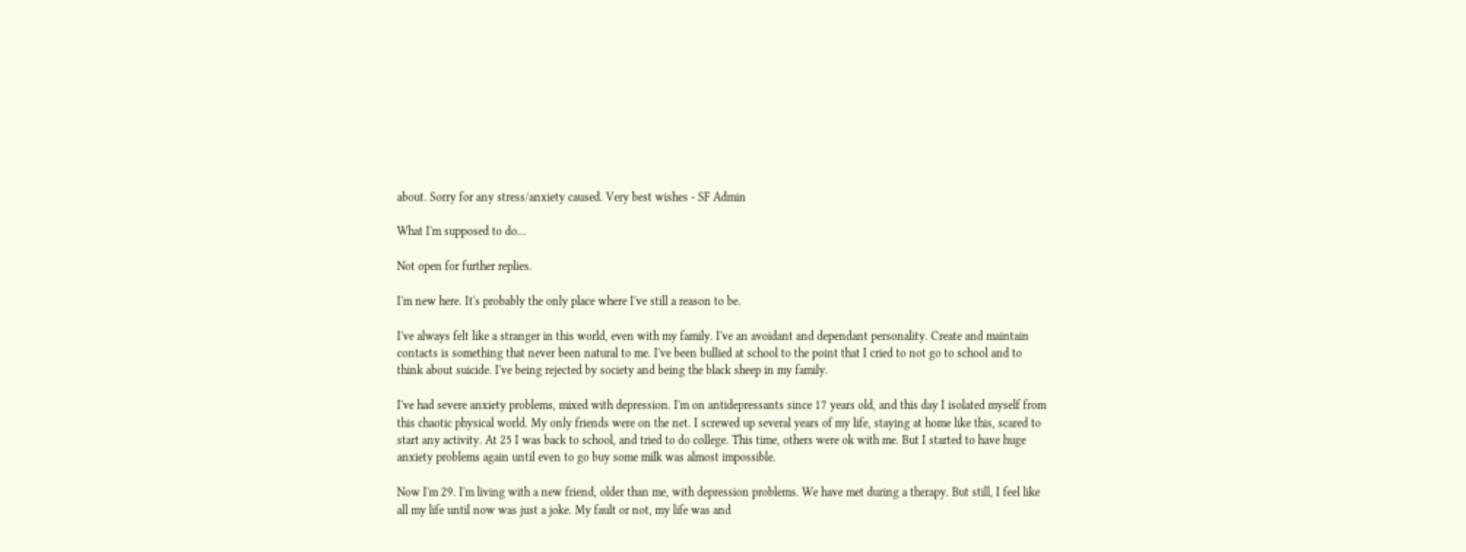about. Sorry for any stress/anxiety caused. Very best wishes - SF Admin

What I'm supposed to do...

Not open for further replies.

I'm new here. It's probably the only place where I've still a reason to be.

I've always felt like a stranger in this world, even with my family. I've an avoidant and dependant personality. Create and maintain contacts is something that never been natural to me. I've been bullied at school to the point that I cried to not go to school and to think about suicide. I've being rejected by society and being the black sheep in my family.

I've had severe anxiety problems, mixed with depression. I'm on antidepressants since 17 years old, and this day I isolated myself from this chaotic physical world. My only friends were on the net. I screwed up several years of my life, staying at home like this, scared to start any activity. At 25 I was back to school, and tried to do college. This time, others were ok with me. But I started to have huge anxiety problems again until even to go buy some milk was almost impossible.

Now I'm 29. I'm living with a new friend, older than me, with depression problems. We have met during a therapy. But still, I feel like all my life until now was just a joke. My fault or not, my life was and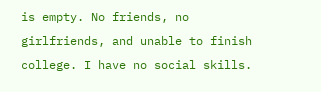is empty. No friends, no girlfriends, and unable to finish college. I have no social skills.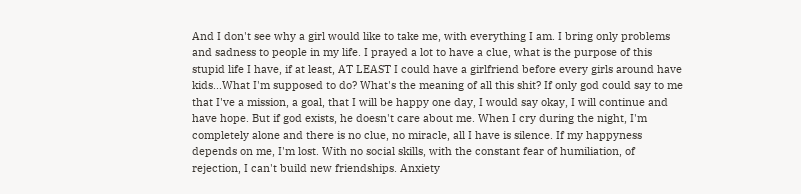And I don't see why a girl would like to take me, with everything I am. I bring only problems and sadness to people in my life. I prayed a lot to have a clue, what is the purpose of this stupid life I have, if at least, AT LEAST I could have a girlfriend before every girls around have kids...What I'm supposed to do? What's the meaning of all this shit? If only god could say to me that I've a mission, a goal, that I will be happy one day, I would say okay, I will continue and have hope. But if god exists, he doesn't care about me. When I cry during the night, I'm completely alone and there is no clue, no miracle, all I have is silence. If my happyness depends on me, I'm lost. With no social skills, with the constant fear of humiliation, of rejection, I can't build new friendships. Anxiety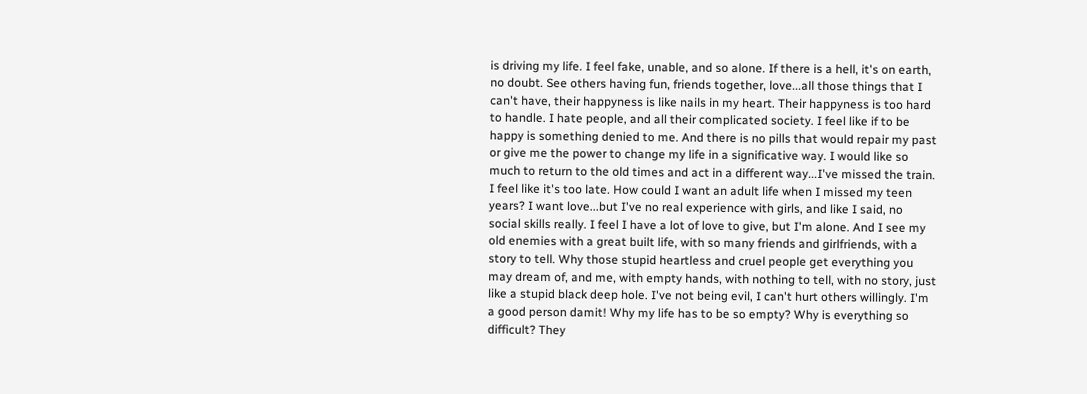is driving my life. I feel fake, unable, and so alone. If there is a hell, it's on earth, no doubt. See others having fun, friends together, love...all those things that I can't have, their happyness is like nails in my heart. Their happyness is too hard to handle. I hate people, and all their complicated society. I feel like if to be happy is something denied to me. And there is no pills that would repair my past or give me the power to change my life in a significative way. I would like so much to return to the old times and act in a different way...I've missed the train. I feel like it's too late. How could I want an adult life when I missed my teen years? I want love...but I've no real experience with girls, and like I said, no social skills really. I feel I have a lot of love to give, but I'm alone. And I see my old enemies with a great built life, with so many friends and girlfriends, with a story to tell. Why those stupid heartless and cruel people get everything you may dream of, and me, with empty hands, with nothing to tell, with no story, just like a stupid black deep hole. I've not being evil, I can't hurt others willingly. I'm a good person damit! Why my life has to be so empty? Why is everything so difficult? They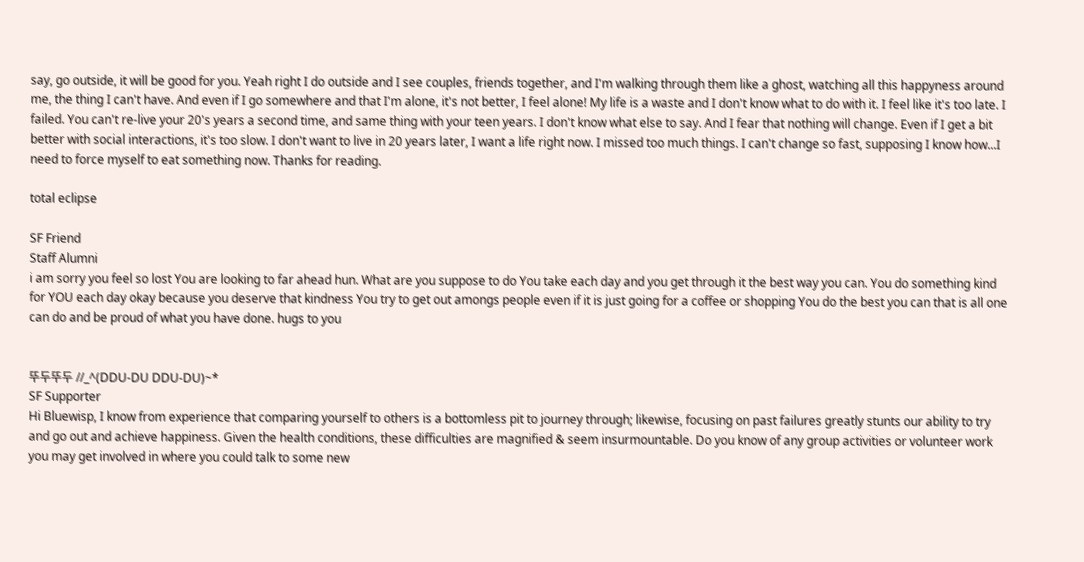say, go outside, it will be good for you. Yeah right I do outside and I see couples, friends together, and I'm walking through them like a ghost, watching all this happyness around me, the thing I can't have. And even if I go somewhere and that I'm alone, it's not better, I feel alone! My life is a waste and I don't know what to do with it. I feel like it's too late. I failed. You can't re-live your 20's years a second time, and same thing with your teen years. I don't know what else to say. And I fear that nothing will change. Even if I get a bit better with social interactions, it's too slow. I don't want to live in 20 years later, I want a life right now. I missed too much things. I can't change so fast, supposing I know how...I need to force myself to eat something now. Thanks for reading.

total eclipse

SF Friend
Staff Alumni
i am sorry you feel so lost You are looking to far ahead hun. What are you suppose to do You take each day and you get through it the best way you can. You do something kind for YOU each day okay because you deserve that kindness You try to get out amongs people even if it is just going for a coffee or shopping You do the best you can that is all one can do and be proud of what you have done. hugs to you


뚜두뚜두 //_^(DDU-DU DDU-DU)~*
SF Supporter
Hi Bluewisp, I know from experience that comparing yourself to others is a bottomless pit to journey through; likewise, focusing on past failures greatly stunts our ability to try and go out and achieve happiness. Given the health conditions, these difficulties are magnified & seem insurmountable. Do you know of any group activities or volunteer work you may get involved in where you could talk to some new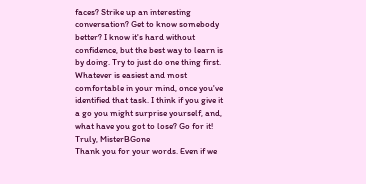faces? Strike up an interesting conversation? Get to know somebody better? I know it's hard without confidence, but the best way to learn is by doing. Try to just do one thing first. Whatever is easiest and most comfortable in your mind, once you've identified that task. I think if you give it a go you might surprise yourself, and, what have you got to lose? Go for it! Truly, MisterBGone
Thank you for your words. Even if we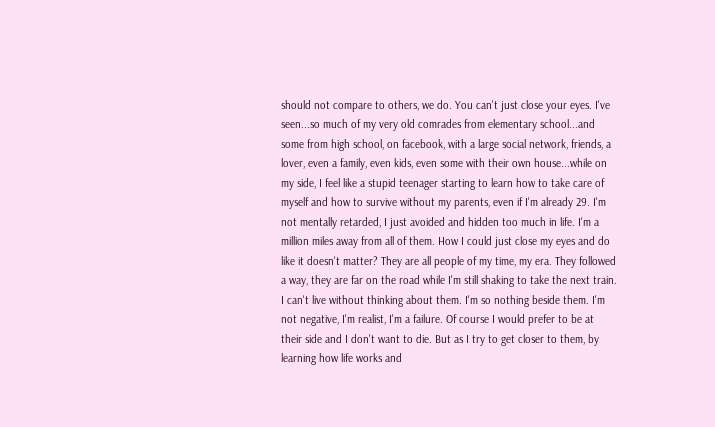should not compare to others, we do. You can't just close your eyes. I've seen...so much of my very old comrades from elementary school...and some from high school, on facebook, with a large social network, friends, a lover, even a family, even kids, even some with their own house...while on my side, I feel like a stupid teenager starting to learn how to take care of myself and how to survive without my parents, even if I'm already 29. I'm not mentally retarded, I just avoided and hidden too much in life. I'm a million miles away from all of them. How I could just close my eyes and do like it doesn't matter? They are all people of my time, my era. They followed a way, they are far on the road while I'm still shaking to take the next train. I can't live without thinking about them. I'm so nothing beside them. I'm not negative, I'm realist, I'm a failure. Of course I would prefer to be at their side and I don't want to die. But as I try to get closer to them, by learning how life works and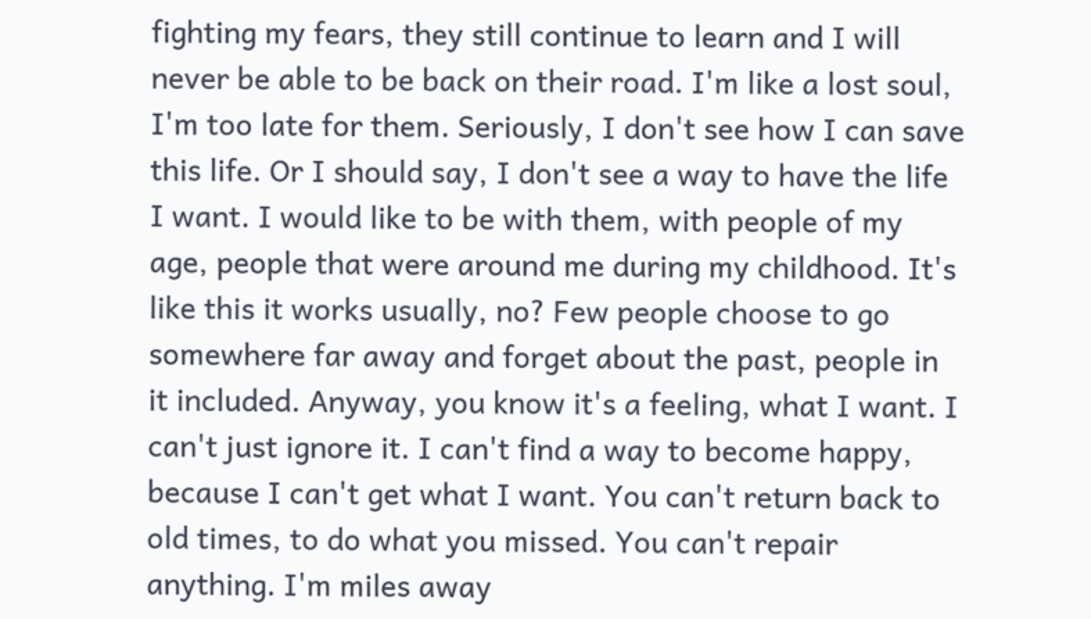fighting my fears, they still continue to learn and I will never be able to be back on their road. I'm like a lost soul, I'm too late for them. Seriously, I don't see how I can save this life. Or I should say, I don't see a way to have the life I want. I would like to be with them, with people of my age, people that were around me during my childhood. It's like this it works usually, no? Few people choose to go somewhere far away and forget about the past, people in it included. Anyway, you know it's a feeling, what I want. I can't just ignore it. I can't find a way to become happy, because I can't get what I want. You can't return back to old times, to do what you missed. You can't repair anything. I'm miles away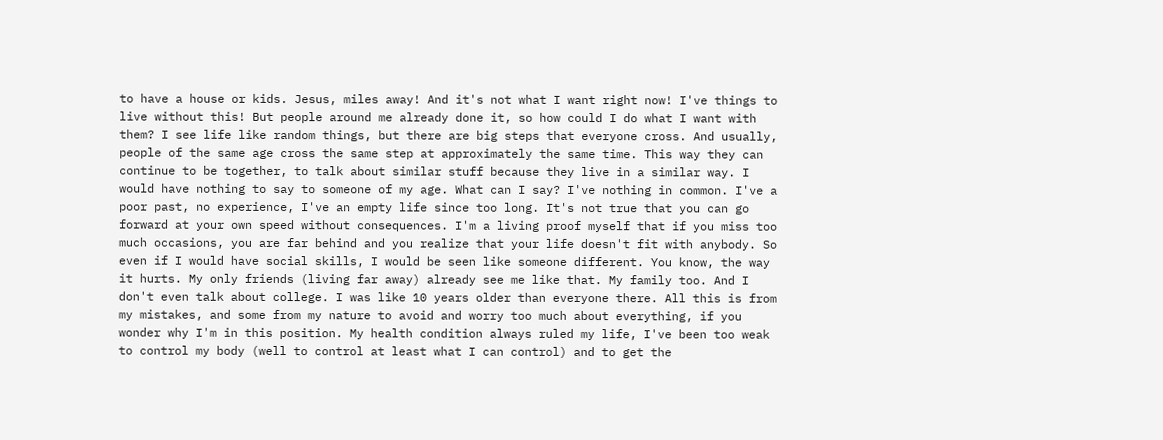to have a house or kids. Jesus, miles away! And it's not what I want right now! I've things to live without this! But people around me already done it, so how could I do what I want with them? I see life like random things, but there are big steps that everyone cross. And usually, people of the same age cross the same step at approximately the same time. This way they can continue to be together, to talk about similar stuff because they live in a similar way. I would have nothing to say to someone of my age. What can I say? I've nothing in common. I've a poor past, no experience, I've an empty life since too long. It's not true that you can go forward at your own speed without consequences. I'm a living proof myself that if you miss too much occasions, you are far behind and you realize that your life doesn't fit with anybody. So even if I would have social skills, I would be seen like someone different. You know, the way it hurts. My only friends (living far away) already see me like that. My family too. And I don't even talk about college. I was like 10 years older than everyone there. All this is from my mistakes, and some from my nature to avoid and worry too much about everything, if you wonder why I'm in this position. My health condition always ruled my life, I've been too weak to control my body (well to control at least what I can control) and to get the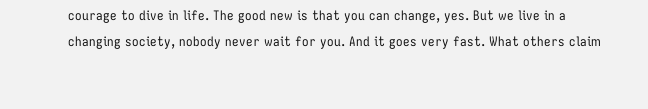courage to dive in life. The good new is that you can change, yes. But we live in a changing society, nobody never wait for you. And it goes very fast. What others claim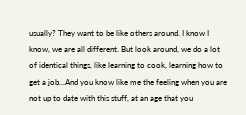usually? They want to be like others around. I know I know, we are all different. But look around, we do a lot of identical things, like learning to cook, learning how to get a job...And you know like me the feeling when you are not up to date with this stuff, at an age that you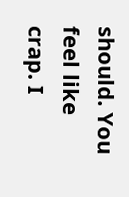should. You feel like crap. I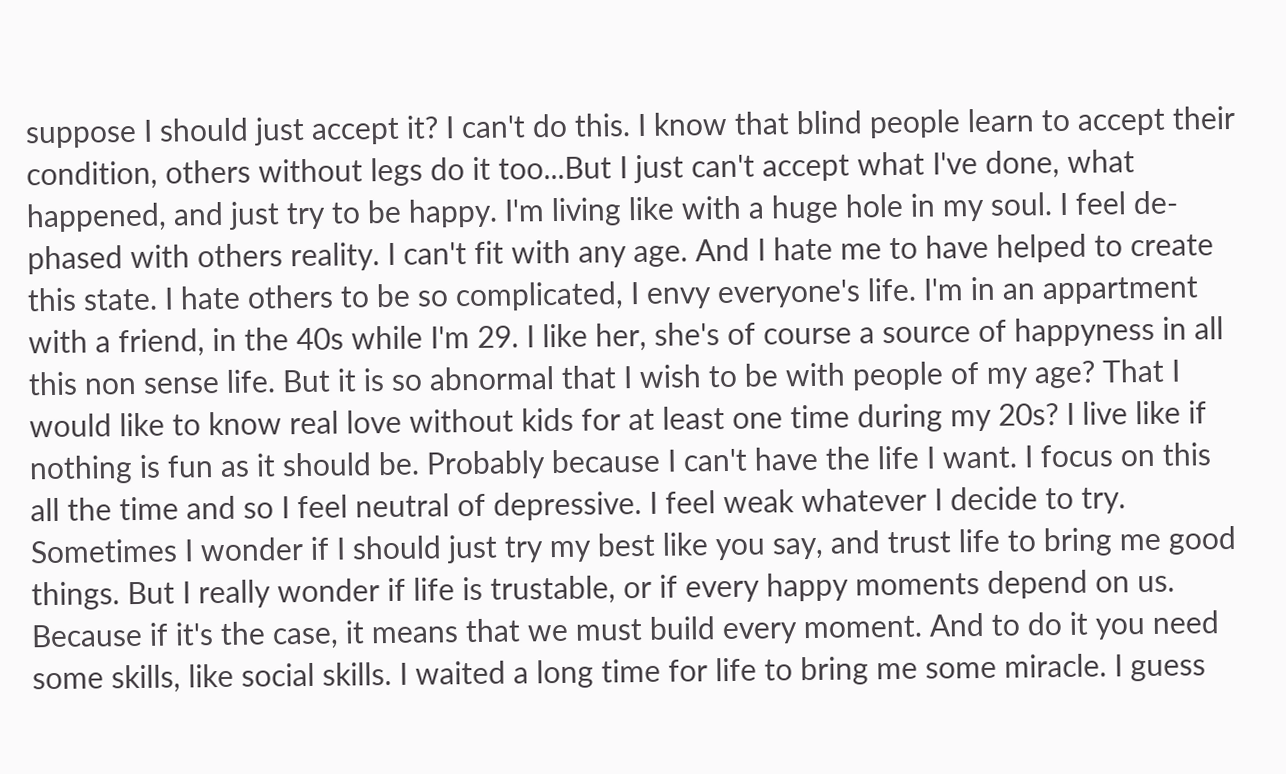suppose I should just accept it? I can't do this. I know that blind people learn to accept their condition, others without legs do it too...But I just can't accept what I've done, what happened, and just try to be happy. I'm living like with a huge hole in my soul. I feel de-phased with others reality. I can't fit with any age. And I hate me to have helped to create this state. I hate others to be so complicated, I envy everyone's life. I'm in an appartment with a friend, in the 40s while I'm 29. I like her, she's of course a source of happyness in all this non sense life. But it is so abnormal that I wish to be with people of my age? That I would like to know real love without kids for at least one time during my 20s? I live like if nothing is fun as it should be. Probably because I can't have the life I want. I focus on this all the time and so I feel neutral of depressive. I feel weak whatever I decide to try. Sometimes I wonder if I should just try my best like you say, and trust life to bring me good things. But I really wonder if life is trustable, or if every happy moments depend on us. Because if it's the case, it means that we must build every moment. And to do it you need some skills, like social skills. I waited a long time for life to bring me some miracle. I guess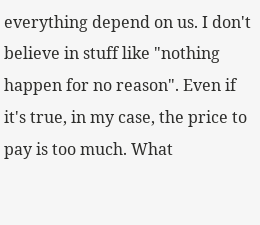everything depend on us. I don't believe in stuff like "nothing happen for no reason". Even if it's true, in my case, the price to pay is too much. What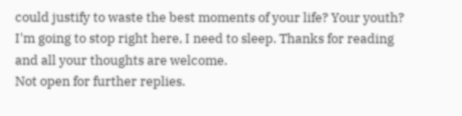could justify to waste the best moments of your life? Your youth? I'm going to stop right here, I need to sleep. Thanks for reading and all your thoughts are welcome.
Not open for further replies.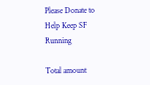Please Donate to Help Keep SF Running

Total amount